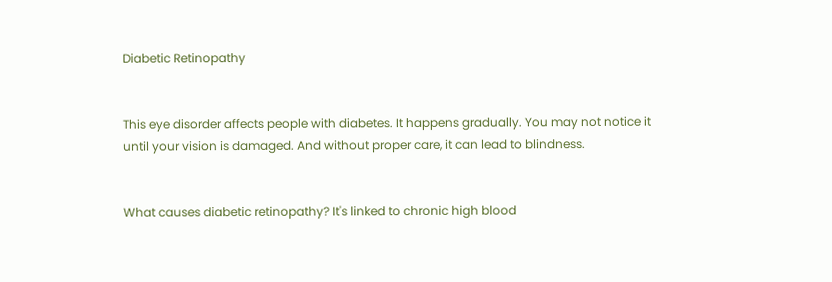Diabetic Retinopathy


This eye disorder affects people with diabetes. It happens gradually. You may not notice it until your vision is damaged. And without proper care, it can lead to blindness.


What causes diabetic retinopathy? It's linked to chronic high blood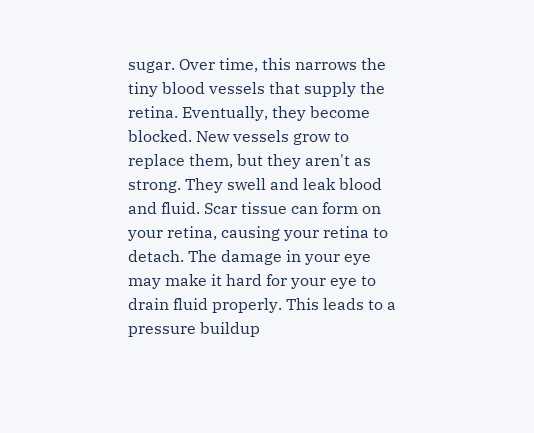sugar. Over time, this narrows the tiny blood vessels that supply the retina. Eventually, they become blocked. New vessels grow to replace them, but they aren't as strong. They swell and leak blood and fluid. Scar tissue can form on your retina, causing your retina to detach. The damage in your eye may make it hard for your eye to drain fluid properly. This leads to a pressure buildup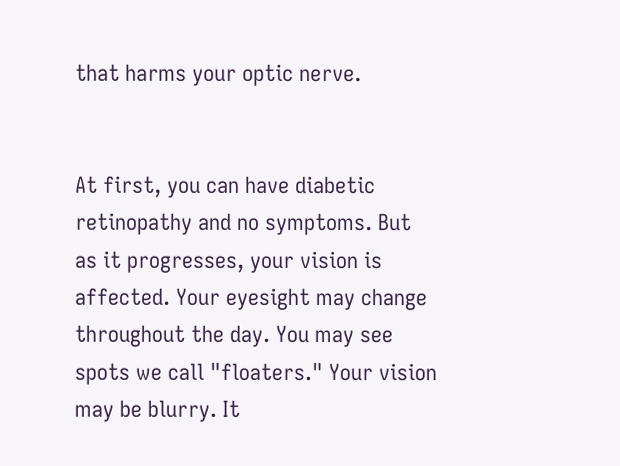that harms your optic nerve.


At first, you can have diabetic retinopathy and no symptoms. But as it progresses, your vision is affected. Your eyesight may change throughout the day. You may see spots we call "floaters." Your vision may be blurry. It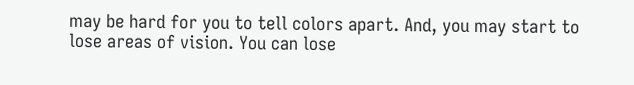may be hard for you to tell colors apart. And, you may start to lose areas of vision. You can lose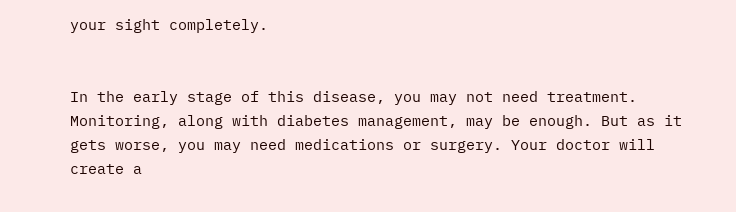your sight completely.


In the early stage of this disease, you may not need treatment. Monitoring, along with diabetes management, may be enough. But as it gets worse, you may need medications or surgery. Your doctor will create a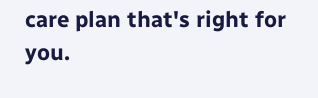care plan that's right for you.